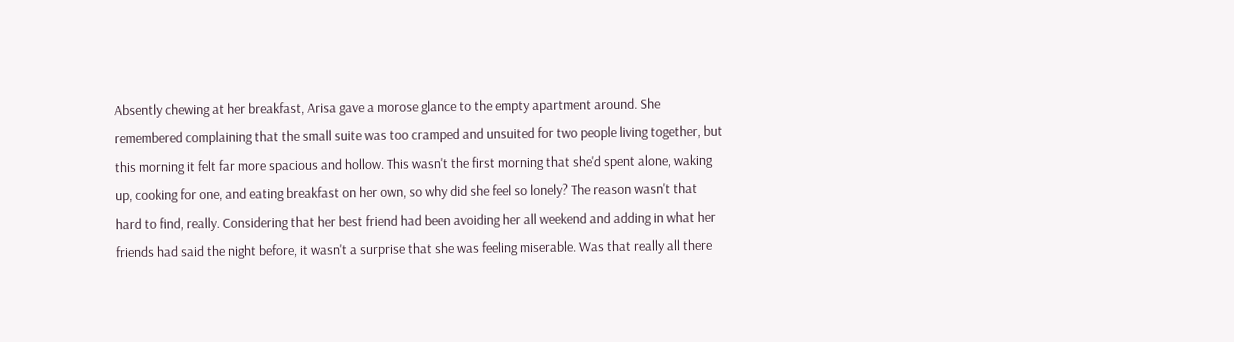Absently chewing at her breakfast, Arisa gave a morose glance to the empty apartment around. She remembered complaining that the small suite was too cramped and unsuited for two people living together, but this morning it felt far more spacious and hollow. This wasn't the first morning that she'd spent alone, waking up, cooking for one, and eating breakfast on her own, so why did she feel so lonely? The reason wasn't that hard to find, really. Considering that her best friend had been avoiding her all weekend and adding in what her friends had said the night before, it wasn't a surprise that she was feeling miserable. Was that really all there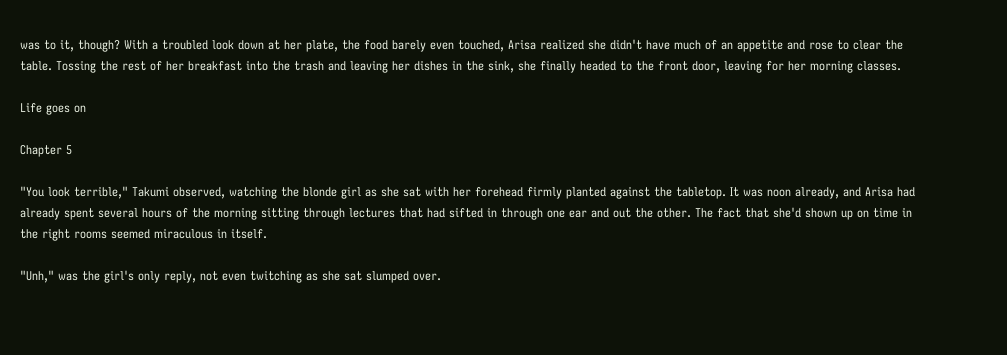was to it, though? With a troubled look down at her plate, the food barely even touched, Arisa realized she didn't have much of an appetite and rose to clear the table. Tossing the rest of her breakfast into the trash and leaving her dishes in the sink, she finally headed to the front door, leaving for her morning classes.

Life goes on

Chapter 5

"You look terrible," Takumi observed, watching the blonde girl as she sat with her forehead firmly planted against the tabletop. It was noon already, and Arisa had already spent several hours of the morning sitting through lectures that had sifted in through one ear and out the other. The fact that she'd shown up on time in the right rooms seemed miraculous in itself.

"Unh," was the girl's only reply, not even twitching as she sat slumped over.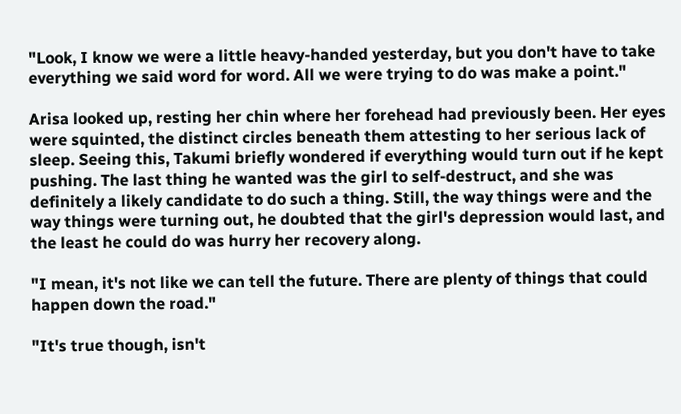"Look, I know we were a little heavy-handed yesterday, but you don't have to take everything we said word for word. All we were trying to do was make a point."

Arisa looked up, resting her chin where her forehead had previously been. Her eyes were squinted, the distinct circles beneath them attesting to her serious lack of sleep. Seeing this, Takumi briefly wondered if everything would turn out if he kept pushing. The last thing he wanted was the girl to self-destruct, and she was definitely a likely candidate to do such a thing. Still, the way things were and the way things were turning out, he doubted that the girl's depression would last, and the least he could do was hurry her recovery along.

"I mean, it's not like we can tell the future. There are plenty of things that could happen down the road."

"It's true though, isn't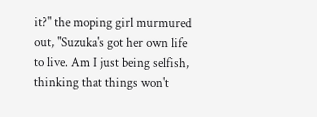it?" the moping girl murmured out, "Suzuka's got her own life to live. Am I just being selfish, thinking that things won't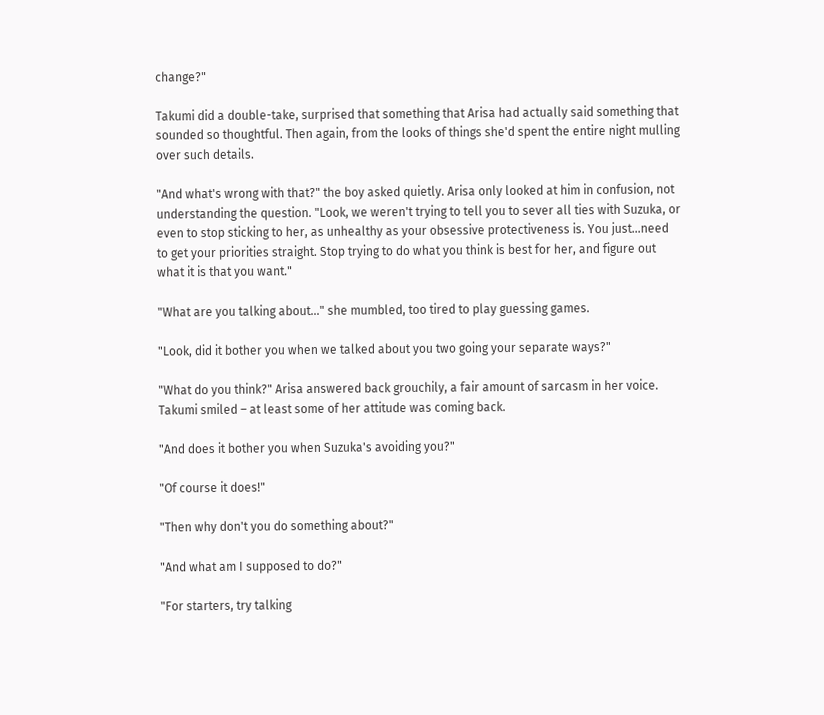change?"

Takumi did a double-take, surprised that something that Arisa had actually said something that sounded so thoughtful. Then again, from the looks of things she'd spent the entire night mulling over such details.

"And what's wrong with that?" the boy asked quietly. Arisa only looked at him in confusion, not understanding the question. "Look, we weren't trying to tell you to sever all ties with Suzuka, or even to stop sticking to her, as unhealthy as your obsessive protectiveness is. You just…need to get your priorities straight. Stop trying to do what you think is best for her, and figure out what it is that you want."

"What are you talking about…" she mumbled, too tired to play guessing games.

"Look, did it bother you when we talked about you two going your separate ways?"

"What do you think?" Arisa answered back grouchily, a fair amount of sarcasm in her voice. Takumi smiled – at least some of her attitude was coming back.

"And does it bother you when Suzuka's avoiding you?"

"Of course it does!"

"Then why don't you do something about?"

"And what am I supposed to do?"

"For starters, try talking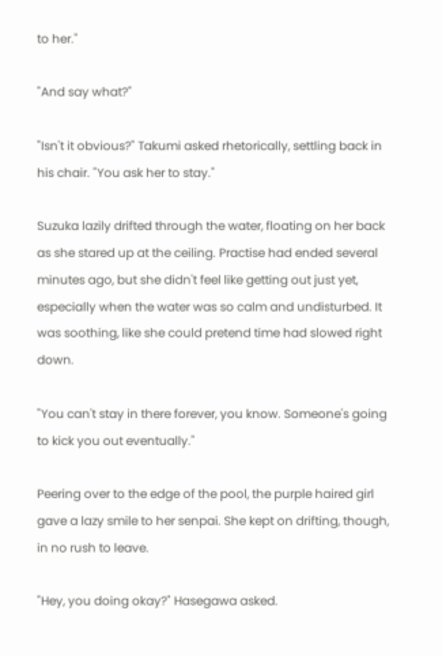to her."

"And say what?"

"Isn't it obvious?" Takumi asked rhetorically, settling back in his chair. "You ask her to stay."

Suzuka lazily drifted through the water, floating on her back as she stared up at the ceiling. Practise had ended several minutes ago, but she didn't feel like getting out just yet, especially when the water was so calm and undisturbed. It was soothing, like she could pretend time had slowed right down.

"You can't stay in there forever, you know. Someone's going to kick you out eventually."

Peering over to the edge of the pool, the purple haired girl gave a lazy smile to her senpai. She kept on drifting, though, in no rush to leave.

"Hey, you doing okay?" Hasegawa asked.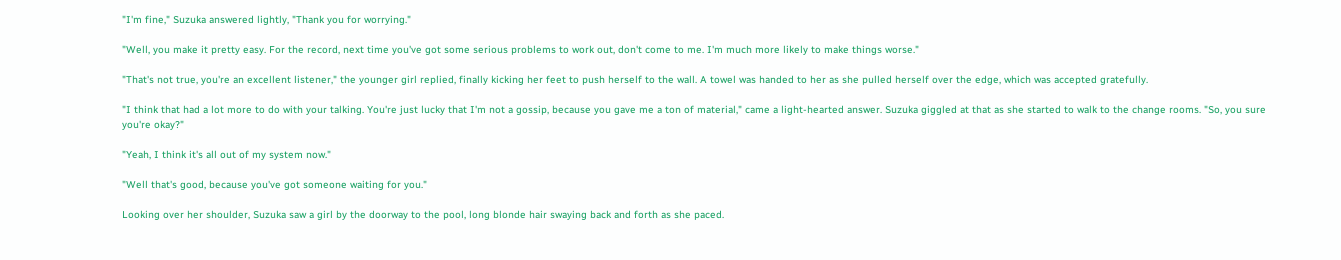"I'm fine," Suzuka answered lightly, "Thank you for worrying."

"Well, you make it pretty easy. For the record, next time you've got some serious problems to work out, don't come to me. I'm much more likely to make things worse."

"That's not true, you're an excellent listener," the younger girl replied, finally kicking her feet to push herself to the wall. A towel was handed to her as she pulled herself over the edge, which was accepted gratefully.

"I think that had a lot more to do with your talking. You're just lucky that I'm not a gossip, because you gave me a ton of material," came a light-hearted answer. Suzuka giggled at that as she started to walk to the change rooms. "So, you sure you're okay?"

"Yeah, I think it's all out of my system now."

"Well that's good, because you've got someone waiting for you."

Looking over her shoulder, Suzuka saw a girl by the doorway to the pool, long blonde hair swaying back and forth as she paced.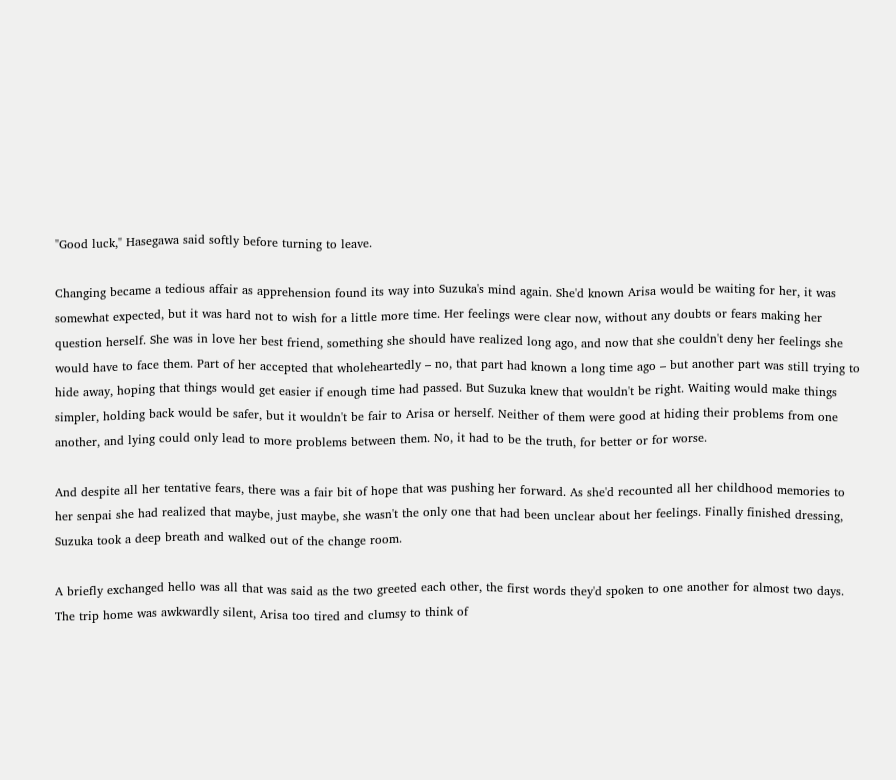"Good luck," Hasegawa said softly before turning to leave.

Changing became a tedious affair as apprehension found its way into Suzuka's mind again. She'd known Arisa would be waiting for her, it was somewhat expected, but it was hard not to wish for a little more time. Her feelings were clear now, without any doubts or fears making her question herself. She was in love her best friend, something she should have realized long ago, and now that she couldn't deny her feelings she would have to face them. Part of her accepted that wholeheartedly – no, that part had known a long time ago – but another part was still trying to hide away, hoping that things would get easier if enough time had passed. But Suzuka knew that wouldn't be right. Waiting would make things simpler, holding back would be safer, but it wouldn't be fair to Arisa or herself. Neither of them were good at hiding their problems from one another, and lying could only lead to more problems between them. No, it had to be the truth, for better or for worse.

And despite all her tentative fears, there was a fair bit of hope that was pushing her forward. As she'd recounted all her childhood memories to her senpai she had realized that maybe, just maybe, she wasn't the only one that had been unclear about her feelings. Finally finished dressing, Suzuka took a deep breath and walked out of the change room.

A briefly exchanged hello was all that was said as the two greeted each other, the first words they'd spoken to one another for almost two days. The trip home was awkwardly silent, Arisa too tired and clumsy to think of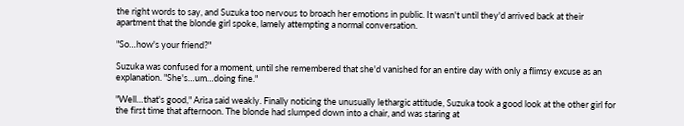the right words to say, and Suzuka too nervous to broach her emotions in public. It wasn't until they'd arrived back at their apartment that the blonde girl spoke, lamely attempting a normal conversation.

"So…how's your friend?"

Suzuka was confused for a moment, until she remembered that she'd vanished for an entire day with only a flimsy excuse as an explanation. "She's…um…doing fine."

"Well…that's good," Arisa said weakly. Finally noticing the unusually lethargic attitude, Suzuka took a good look at the other girl for the first time that afternoon. The blonde had slumped down into a chair, and was staring at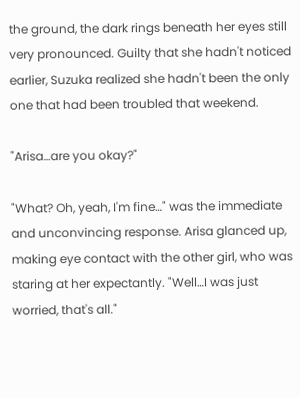the ground, the dark rings beneath her eyes still very pronounced. Guilty that she hadn't noticed earlier, Suzuka realized she hadn't been the only one that had been troubled that weekend.

"Arisa…are you okay?"

"What? Oh, yeah, I'm fine…" was the immediate and unconvincing response. Arisa glanced up, making eye contact with the other girl, who was staring at her expectantly. "Well…I was just worried, that's all."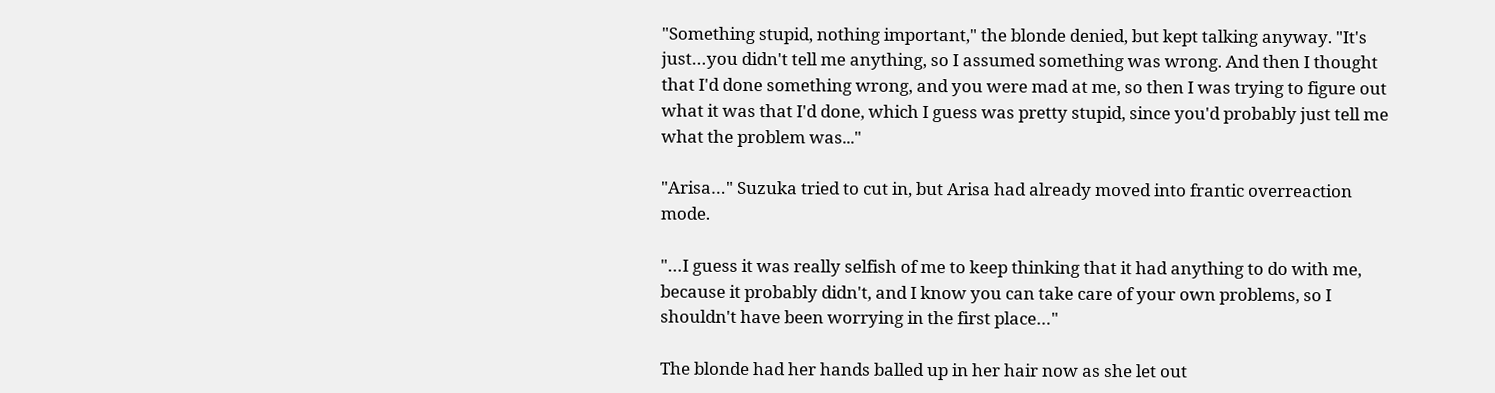"Something stupid, nothing important," the blonde denied, but kept talking anyway. "It's just…you didn't tell me anything, so I assumed something was wrong. And then I thought that I'd done something wrong, and you were mad at me, so then I was trying to figure out what it was that I'd done, which I guess was pretty stupid, since you'd probably just tell me what the problem was..."

"Arisa…" Suzuka tried to cut in, but Arisa had already moved into frantic overreaction mode.

"…I guess it was really selfish of me to keep thinking that it had anything to do with me, because it probably didn't, and I know you can take care of your own problems, so I shouldn't have been worrying in the first place…"

The blonde had her hands balled up in her hair now as she let out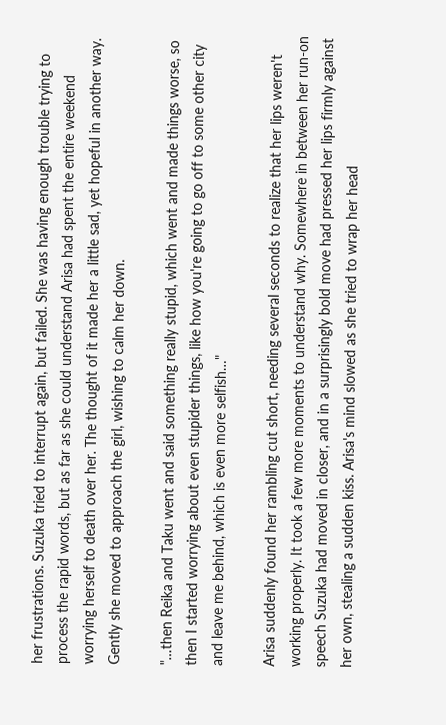her frustrations. Suzuka tried to interrupt again, but failed. She was having enough trouble trying to process the rapid words, but as far as she could understand Arisa had spent the entire weekend worrying herself to death over her. The thought of it made her a little sad, yet hopeful in another way. Gently she moved to approach the girl, wishing to calm her down.

"…then Reika and Taku went and said something really stupid, which went and made things worse, so then I started worrying about even stupider things, like how you're going to go off to some other city and leave me behind, which is even more selfish…"

Arisa suddenly found her rambling cut short, needing several seconds to realize that her lips weren't working properly. It took a few more moments to understand why. Somewhere in between her run-on speech Suzuka had moved in closer, and in a surprisingly bold move had pressed her lips firmly against her own, stealing a sudden kiss. Arisa's mind slowed as she tried to wrap her head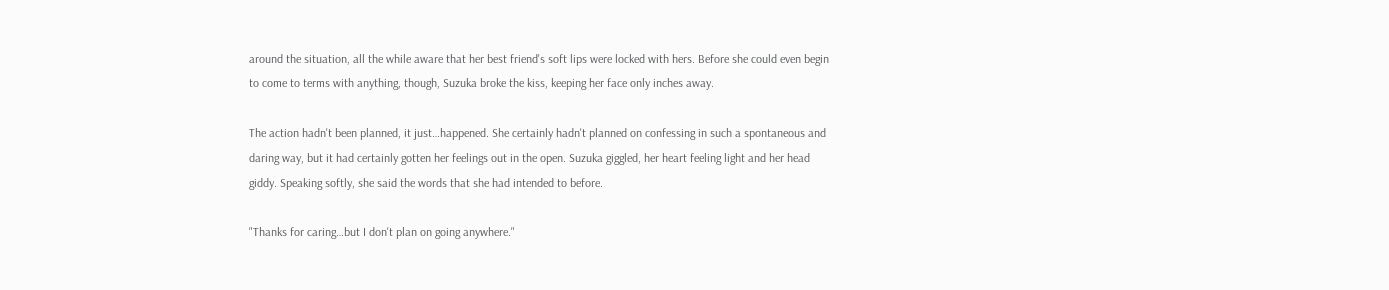around the situation, all the while aware that her best friend's soft lips were locked with hers. Before she could even begin to come to terms with anything, though, Suzuka broke the kiss, keeping her face only inches away.

The action hadn't been planned, it just…happened. She certainly hadn't planned on confessing in such a spontaneous and daring way, but it had certainly gotten her feelings out in the open. Suzuka giggled, her heart feeling light and her head giddy. Speaking softly, she said the words that she had intended to before.

"Thanks for caring…but I don't plan on going anywhere."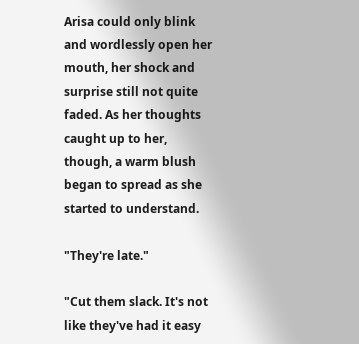Arisa could only blink and wordlessly open her mouth, her shock and surprise still not quite faded. As her thoughts caught up to her, though, a warm blush began to spread as she started to understand.

"They're late."

"Cut them slack. It's not like they've had it easy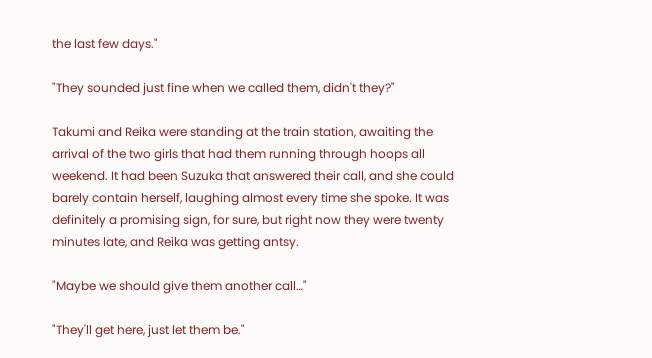the last few days."

"They sounded just fine when we called them, didn't they?"

Takumi and Reika were standing at the train station, awaiting the arrival of the two girls that had them running through hoops all weekend. It had been Suzuka that answered their call, and she could barely contain herself, laughing almost every time she spoke. It was definitely a promising sign, for sure, but right now they were twenty minutes late, and Reika was getting antsy.

"Maybe we should give them another call…"

"They'll get here, just let them be."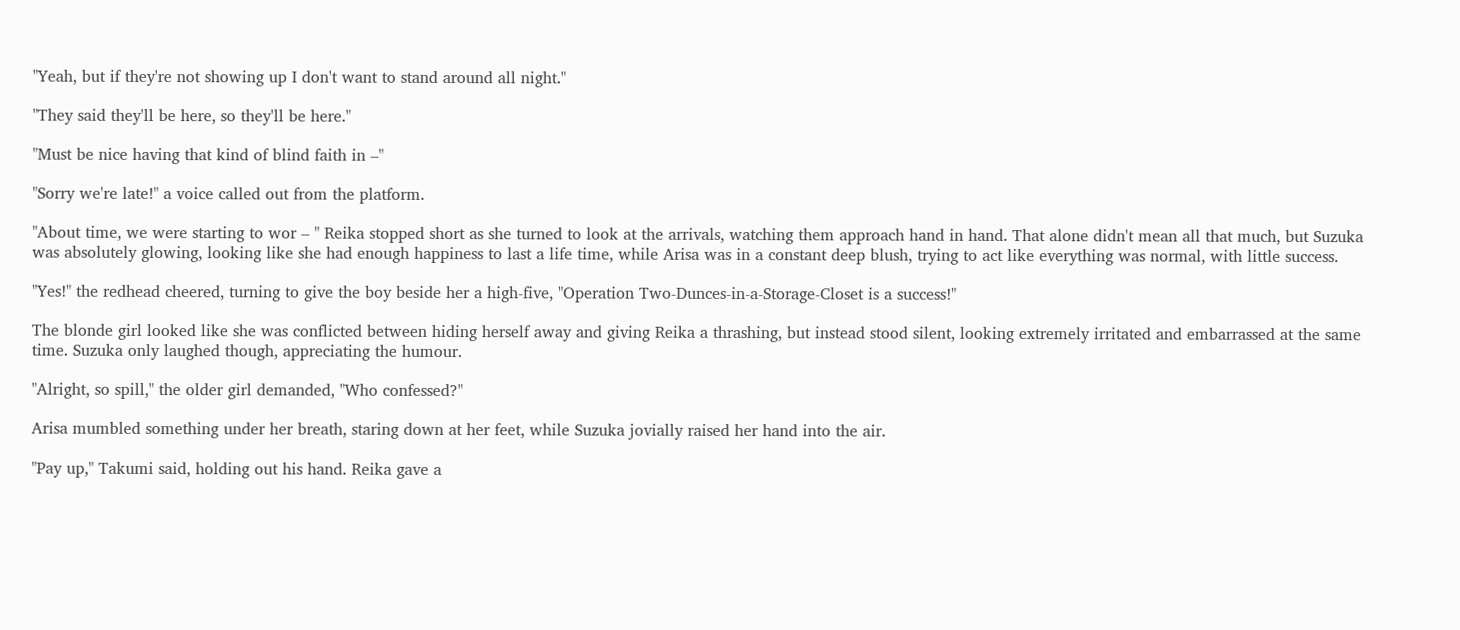"Yeah, but if they're not showing up I don't want to stand around all night."

"They said they'll be here, so they'll be here."

"Must be nice having that kind of blind faith in –"

"Sorry we're late!" a voice called out from the platform.

"About time, we were starting to wor – " Reika stopped short as she turned to look at the arrivals, watching them approach hand in hand. That alone didn't mean all that much, but Suzuka was absolutely glowing, looking like she had enough happiness to last a life time, while Arisa was in a constant deep blush, trying to act like everything was normal, with little success.

"Yes!" the redhead cheered, turning to give the boy beside her a high-five, "Operation Two-Dunces-in-a-Storage-Closet is a success!"

The blonde girl looked like she was conflicted between hiding herself away and giving Reika a thrashing, but instead stood silent, looking extremely irritated and embarrassed at the same time. Suzuka only laughed though, appreciating the humour.

"Alright, so spill," the older girl demanded, "Who confessed?"

Arisa mumbled something under her breath, staring down at her feet, while Suzuka jovially raised her hand into the air.

"Pay up," Takumi said, holding out his hand. Reika gave a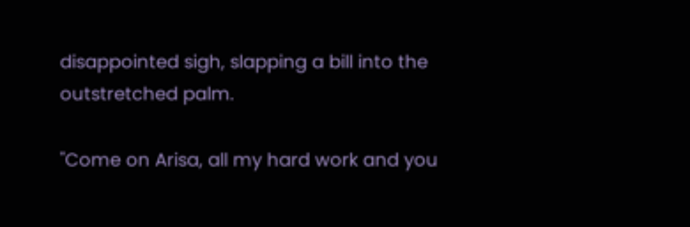disappointed sigh, slapping a bill into the outstretched palm.

"Come on Arisa, all my hard work and you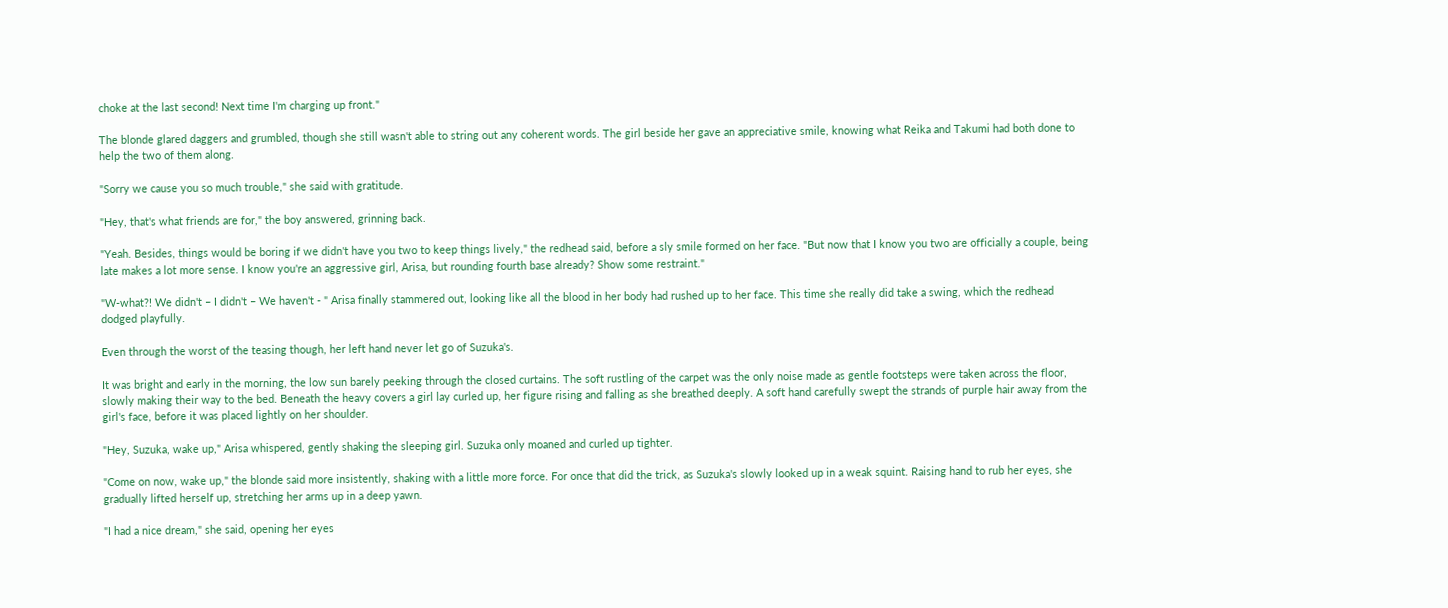choke at the last second! Next time I'm charging up front."

The blonde glared daggers and grumbled, though she still wasn't able to string out any coherent words. The girl beside her gave an appreciative smile, knowing what Reika and Takumi had both done to help the two of them along.

"Sorry we cause you so much trouble," she said with gratitude.

"Hey, that's what friends are for," the boy answered, grinning back.

"Yeah. Besides, things would be boring if we didn't have you two to keep things lively," the redhead said, before a sly smile formed on her face. "But now that I know you two are officially a couple, being late makes a lot more sense. I know you're an aggressive girl, Arisa, but rounding fourth base already? Show some restraint."

"W-what?! We didn't – I didn't – We haven't - " Arisa finally stammered out, looking like all the blood in her body had rushed up to her face. This time she really did take a swing, which the redhead dodged playfully.

Even through the worst of the teasing though, her left hand never let go of Suzuka's.

It was bright and early in the morning, the low sun barely peeking through the closed curtains. The soft rustling of the carpet was the only noise made as gentle footsteps were taken across the floor, slowly making their way to the bed. Beneath the heavy covers a girl lay curled up, her figure rising and falling as she breathed deeply. A soft hand carefully swept the strands of purple hair away from the girl's face, before it was placed lightly on her shoulder.

"Hey, Suzuka, wake up," Arisa whispered, gently shaking the sleeping girl. Suzuka only moaned and curled up tighter.

"Come on now, wake up," the blonde said more insistently, shaking with a little more force. For once that did the trick, as Suzuka's slowly looked up in a weak squint. Raising hand to rub her eyes, she gradually lifted herself up, stretching her arms up in a deep yawn.

"I had a nice dream," she said, opening her eyes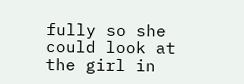fully so she could look at the girl in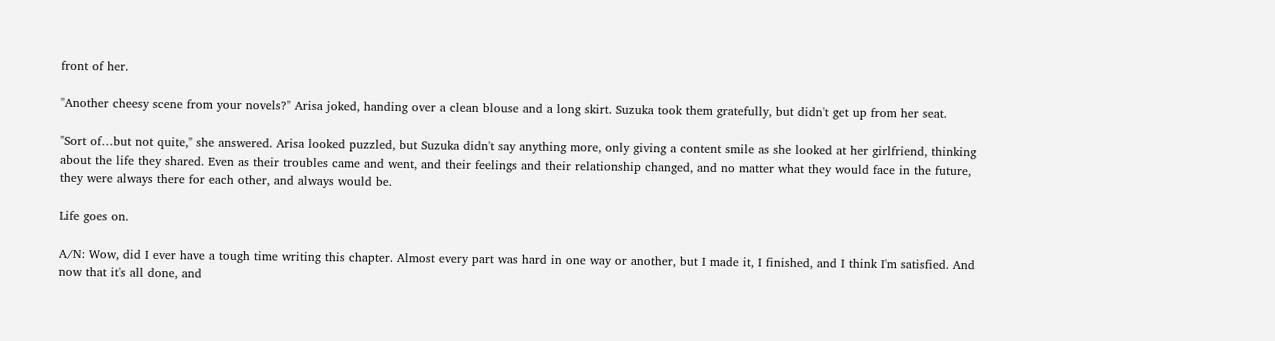front of her.

"Another cheesy scene from your novels?" Arisa joked, handing over a clean blouse and a long skirt. Suzuka took them gratefully, but didn't get up from her seat.

"Sort of…but not quite," she answered. Arisa looked puzzled, but Suzuka didn't say anything more, only giving a content smile as she looked at her girlfriend, thinking about the life they shared. Even as their troubles came and went, and their feelings and their relationship changed, and no matter what they would face in the future, they were always there for each other, and always would be.

Life goes on.

A/N: Wow, did I ever have a tough time writing this chapter. Almost every part was hard in one way or another, but I made it, I finished, and I think I'm satisfied. And now that it's all done, and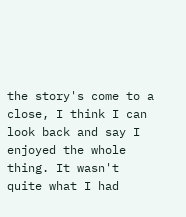the story's come to a close, I think I can look back and say I enjoyed the whole thing. It wasn't quite what I had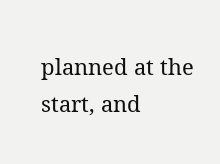planned at the start, and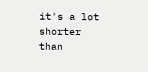it's a lot shorter than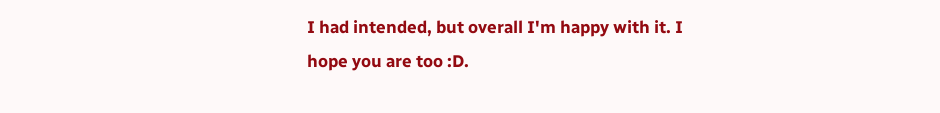I had intended, but overall I'm happy with it. I hope you are too :D.